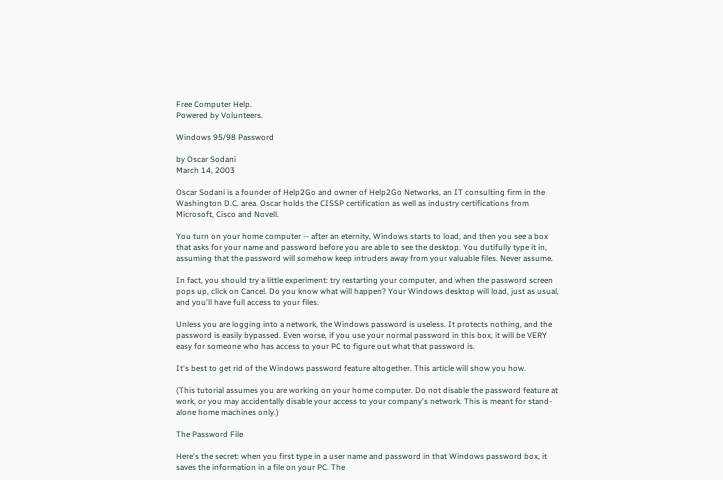Free Computer Help.
Powered by Volunteers.

Windows 95/98 Password

by Oscar Sodani
March 14, 2003

Oscar Sodani is a founder of Help2Go and owner of Help2Go Networks, an IT consulting firm in the Washington D.C. area. Oscar holds the CISSP certification as well as industry certifications from Microsoft, Cisco and Novell.

You turn on your home computer -- after an eternity, Windows starts to load, and then you see a box that asks for your name and password before you are able to see the desktop. You dutifully type it in, assuming that the password will somehow keep intruders away from your valuable files. Never assume.

In fact, you should try a little experiment: try restarting your computer, and when the password screen pops up, click on Cancel. Do you know what will happen? Your Windows desktop will load, just as usual, and you'll have full access to your files.

Unless you are logging into a network, the Windows password is useless. It protects nothing, and the password is easily bypassed. Even worse, if you use your normal password in this box, it will be VERY easy for someone who has access to your PC to figure out what that password is.

It's best to get rid of the Windows password feature altogether. This article will show you how.

(This tutorial assumes you are working on your home computer. Do not disable the password feature at work, or you may accidentally disable your access to your company's network. This is meant for stand-alone home machines only.)

The Password File

Here's the secret: when you first type in a user name and password in that Windows password box, it saves the information in a file on your PC. The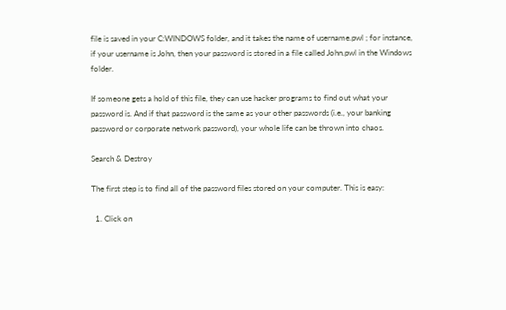file is saved in your C:WINDOWS folder, and it takes the name of username.pwl ; for instance, if your username is John, then your password is stored in a file called John.pwl in the Windows folder.

If someone gets a hold of this file, they can use hacker programs to find out what your password is. And if that password is the same as your other passwords (i.e., your banking password or corporate network password), your whole life can be thrown into chaos.

Search & Destroy

The first step is to find all of the password files stored on your computer. This is easy:

  1. Click on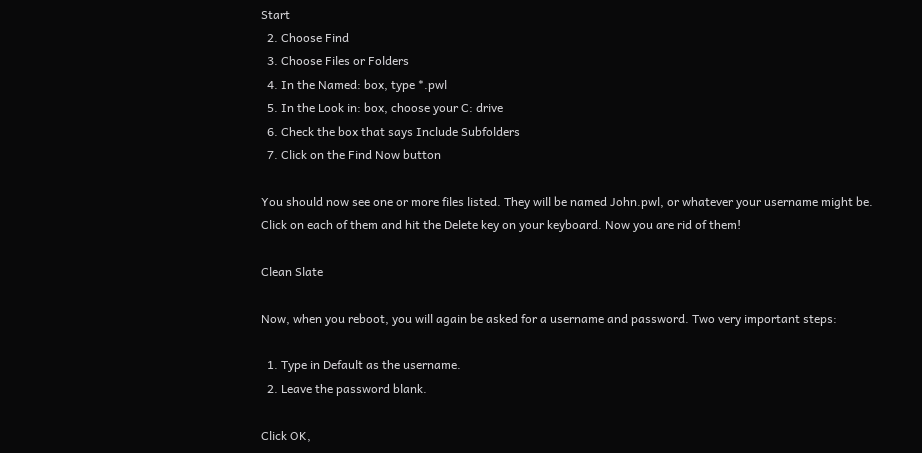Start
  2. Choose Find
  3. Choose Files or Folders
  4. In the Named: box, type *.pwl
  5. In the Look in: box, choose your C: drive
  6. Check the box that says Include Subfolders
  7. Click on the Find Now button

You should now see one or more files listed. They will be named John.pwl, or whatever your username might be. Click on each of them and hit the Delete key on your keyboard. Now you are rid of them!

Clean Slate

Now, when you reboot, you will again be asked for a username and password. Two very important steps:

  1. Type in Default as the username.
  2. Leave the password blank.

Click OK,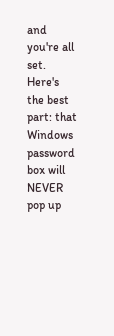and you're all set. Here's the best part: that Windows password box will NEVER pop up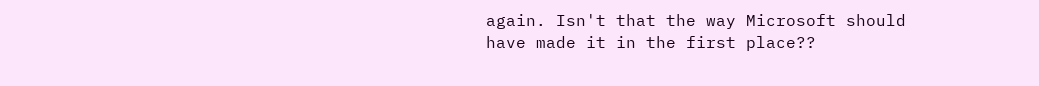again. Isn't that the way Microsoft should have made it in the first place??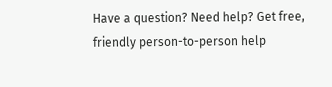Have a question? Need help? Get free, friendly person-to-person help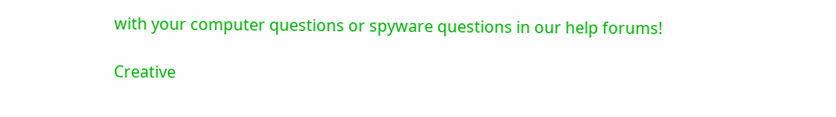with your computer questions or spyware questions in our help forums!

Creative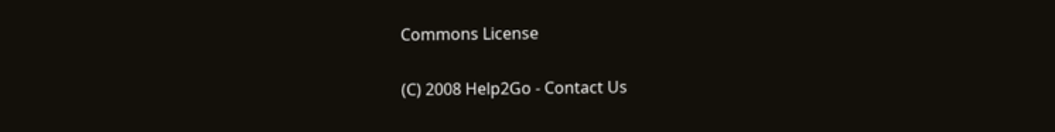Commons License

(C) 2008 Help2Go - Contact Us